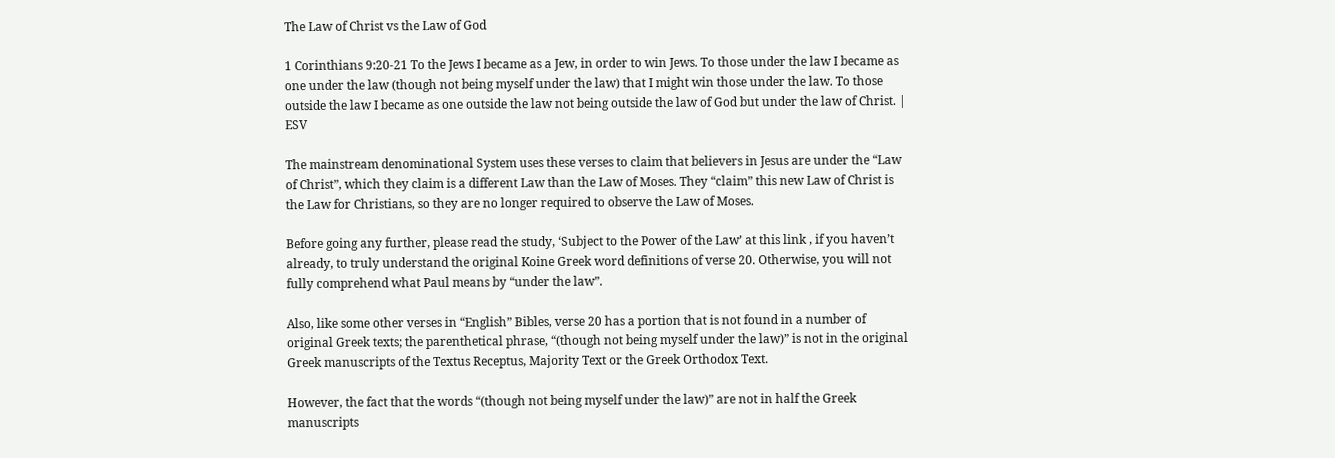The Law of Christ vs the Law of God

1 Corinthians 9:20-21 To the Jews I became as a Jew, in order to win Jews. To those under the law I became as one under the law (though not being myself under the law) that I might win those under the law. To those outside the law I became as one outside the law not being outside the law of God but under the law of Christ. | ESV

The mainstream denominational System uses these verses to claim that believers in Jesus are under the “Law of Christ”, which they claim is a different Law than the Law of Moses. They “claim” this new Law of Christ is the Law for Christians, so they are no longer required to observe the Law of Moses.

Before going any further, please read the study, ‘Subject to the Power of the Law’ at this link , if you haven’t already, to truly understand the original Koine Greek word definitions of verse 20. Otherwise, you will not fully comprehend what Paul means by “under the law”.

Also, like some other verses in “English” Bibles, verse 20 has a portion that is not found in a number of original Greek texts; the parenthetical phrase, “(though not being myself under the law)” is not in the original Greek manuscripts of the Textus Receptus, Majority Text or the Greek Orthodox Text.

However, the fact that the words “(though not being myself under the law)” are not in half the Greek manuscripts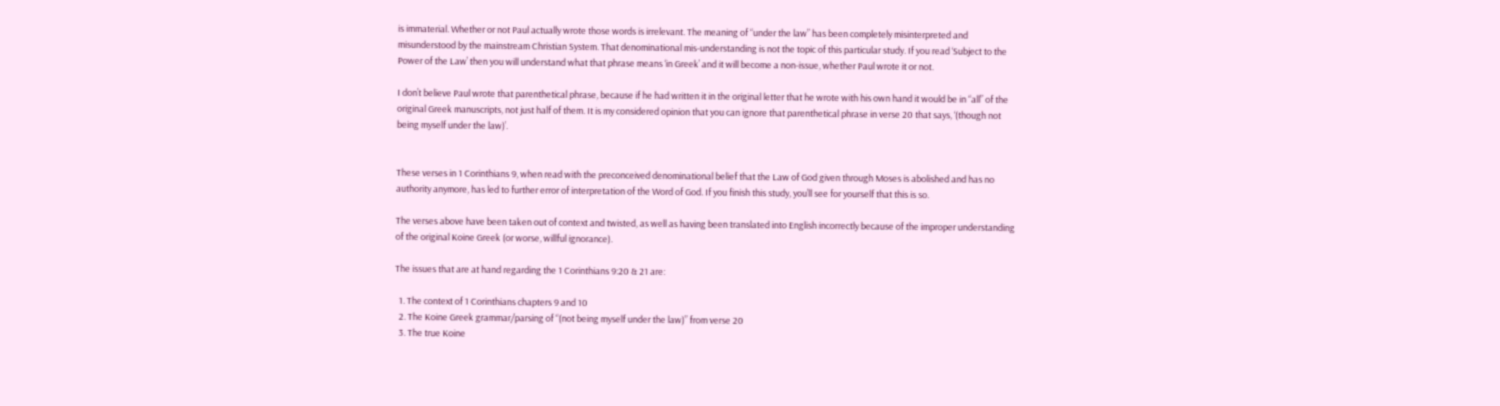is immaterial. Whether or not Paul actually wrote those words is irrelevant. The meaning of “under the law” has been completely misinterpreted and misunderstood by the mainstream Christian System. That denominational mis-understanding is not the topic of this particular study. If you read ‘Subject to the Power of the Law’ then you will understand what that phrase means ‘in Greek’ and it will become a non-issue, whether Paul wrote it or not.

I don’t believe Paul wrote that parenthetical phrase, because if he had written it in the original letter that he wrote with his own hand it would be in “all” of the original Greek manuscripts, not just half of them. It is my considered opinion that you can ignore that parenthetical phrase in verse 20 that says, ‘(though not being myself under the law)’.


These verses in 1 Corinthians 9, when read with the preconceived denominational belief that the Law of God given through Moses is abolished and has no authority anymore, has led to further error of interpretation of the Word of God. If you finish this study, you’ll see for yourself that this is so.

The verses above have been taken out of context and twisted, as well as having been translated into English incorrectly because of the improper understanding of the original Koine Greek (or worse, willful ignorance).

The issues that are at hand regarding the 1 Corinthians 9:20 & 21 are:

  1. The context of 1 Corinthians chapters 9 and 10
  2. The Koine Greek grammar/parsing of “(not being myself under the law)” from verse 20
  3. The true Koine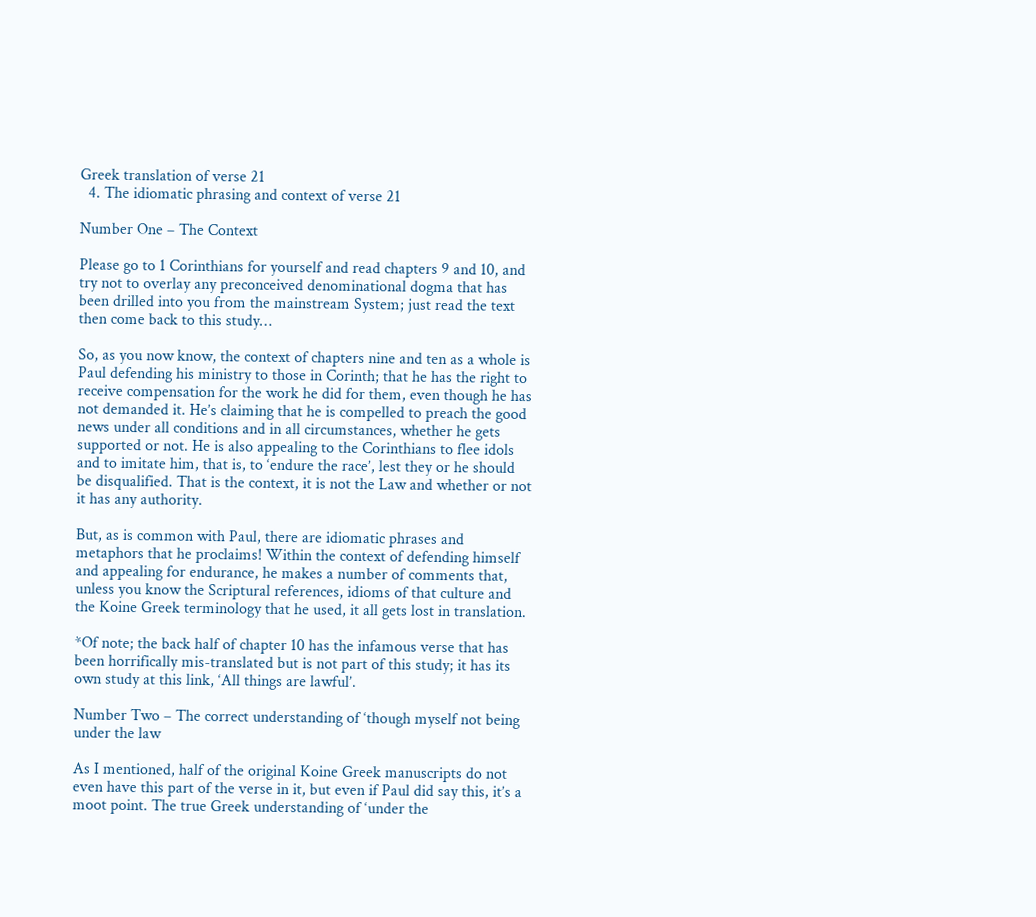Greek translation of verse 21
  4. The idiomatic phrasing and context of verse 21

Number One – The Context

Please go to 1 Corinthians for yourself and read chapters 9 and 10, and try not to overlay any preconceived denominational dogma that has been drilled into you from the mainstream System; just read the text then come back to this study…

So, as you now know, the context of chapters nine and ten as a whole is Paul defending his ministry to those in Corinth; that he has the right to receive compensation for the work he did for them, even though he has not demanded it. He’s claiming that he is compelled to preach the good news under all conditions and in all circumstances, whether he gets supported or not. He is also appealing to the Corinthians to flee idols and to imitate him, that is, to ‘endure the race’, lest they or he should be disqualified. That is the context, it is not the Law and whether or not it has any authority.

But, as is common with Paul, there are idiomatic phrases and metaphors that he proclaims! Within the context of defending himself and appealing for endurance, he makes a number of comments that, unless you know the Scriptural references, idioms of that culture and the Koine Greek terminology that he used, it all gets lost in translation.

*Of note; the back half of chapter 10 has the infamous verse that has been horrifically mis-translated but is not part of this study; it has its own study at this link, ‘All things are lawful’.

Number Two – The correct understanding of ‘though myself not being under the law

As I mentioned, half of the original Koine Greek manuscripts do not even have this part of the verse in it, but even if Paul did say this, it’s a moot point. The true Greek understanding of ‘under the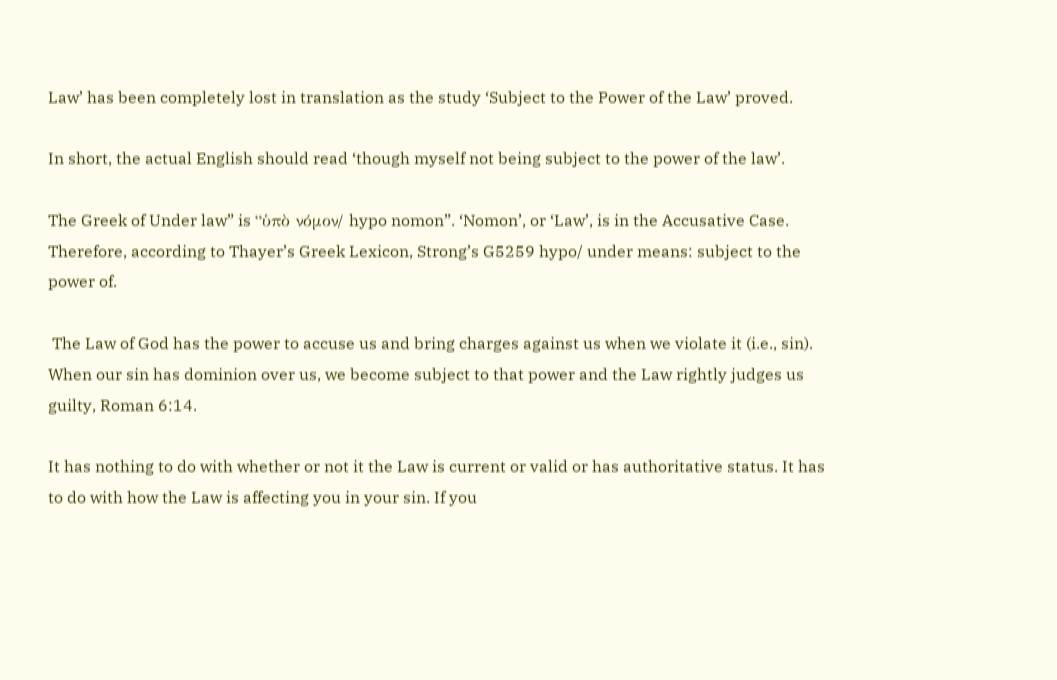Law’ has been completely lost in translation as the study ‘Subject to the Power of the Law’ proved.

In short, the actual English should read ‘though myself not being subject to the power of the law’.

The Greek of Under law” is “ὑπὸ νόμον/ hypo nomon”. ‘Nomon’, or ‘Law’, is in the Accusative Case. Therefore, according to Thayer’s Greek Lexicon, Strong’s G5259 hypo/ under means: subject to the power of.

 The Law of God has the power to accuse us and bring charges against us when we violate it (i.e., sin). When our sin has dominion over us, we become subject to that power and the Law rightly judges us guilty, Roman 6:14.

It has nothing to do with whether or not it the Law is current or valid or has authoritative status. It has to do with how the Law is affecting you in your sin. If you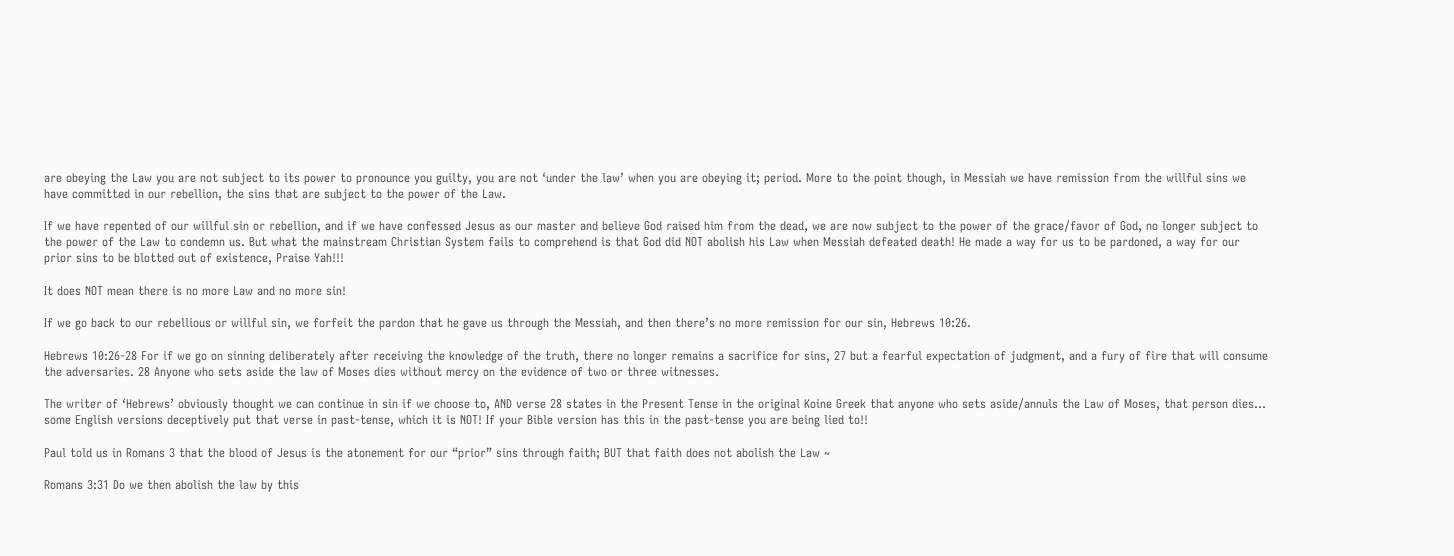are obeying the Law you are not subject to its power to pronounce you guilty, you are not ‘under the law’ when you are obeying it; period. More to the point though, in Messiah we have remission from the willful sins we have committed in our rebellion, the sins that are subject to the power of the Law.

If we have repented of our willful sin or rebellion, and if we have confessed Jesus as our master and believe God raised him from the dead, we are now subject to the power of the grace/favor of God, no longer subject to the power of the Law to condemn us. But what the mainstream Christian System fails to comprehend is that God did NOT abolish his Law when Messiah defeated death! He made a way for us to be pardoned, a way for our prior sins to be blotted out of existence, Praise Yah!!!

It does NOT mean there is no more Law and no more sin!

If we go back to our rebellious or willful sin, we forfeit the pardon that he gave us through the Messiah, and then there’s no more remission for our sin, Hebrews 10:26.

Hebrews 10:26-28 For if we go on sinning deliberately after receiving the knowledge of the truth, there no longer remains a sacrifice for sins, 27 but a fearful expectation of judgment, and a fury of fire that will consume the adversaries. 28 Anyone who sets aside the law of Moses dies without mercy on the evidence of two or three witnesses.

The writer of ‘Hebrews’ obviously thought we can continue in sin if we choose to, AND verse 28 states in the Present Tense in the original Koine Greek that anyone who sets aside/annuls the Law of Moses, that person dies… some English versions deceptively put that verse in past-tense, which it is NOT! If your Bible version has this in the past-tense you are being lied to!!

Paul told us in Romans 3 that the blood of Jesus is the atonement for our “prior” sins through faith; BUT that faith does not abolish the Law ~

Romans 3:31 Do we then abolish the law by this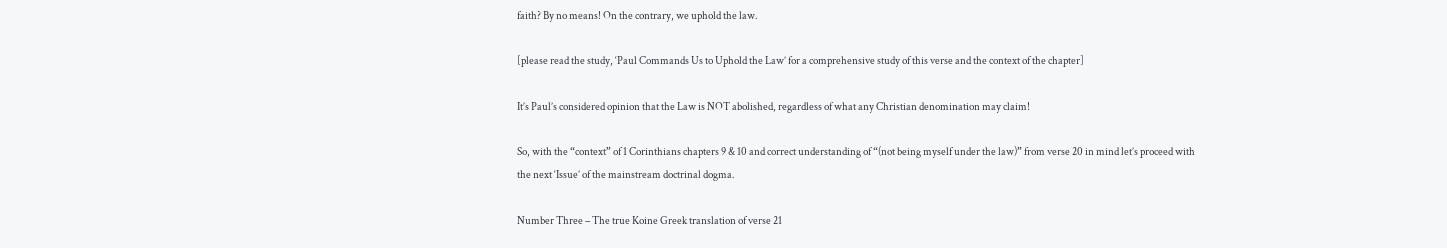faith? By no means! On the contrary, we uphold the law.

[please read the study, ‘Paul Commands Us to Uphold the Law’ for a comprehensive study of this verse and the context of the chapter]

It’s Paul’s considered opinion that the Law is NOT abolished, regardless of what any Christian denomination may claim!

So, with the “context” of 1 Corinthians chapters 9 & 10 and correct understanding of “(not being myself under the law)” from verse 20 in mind let’s proceed with the next ‘Issue’ of the mainstream doctrinal dogma.

Number Three – The true Koine Greek translation of verse 21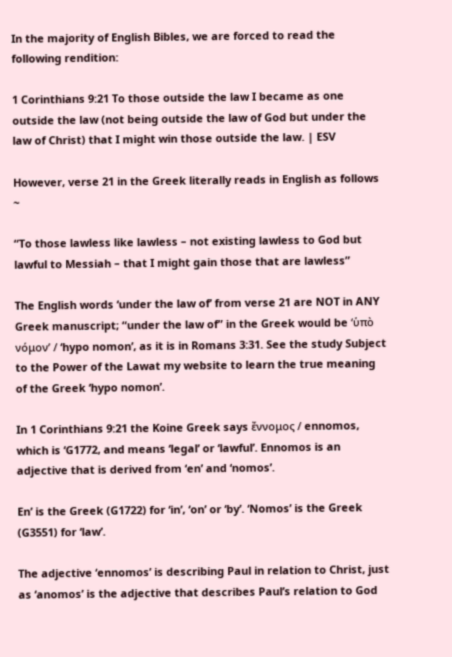In the majority of English Bibles, we are forced to read the following rendition:

1 Corinthians 9:21 To those outside the law I became as one outside the law (not being outside the law of God but under the law of Christ) that I might win those outside the law. | ESV

However, verse 21 in the Greek literally reads in English as follows ~

“To those lawless like lawless – not existing lawless to God but lawful to Messiah – that I might gain those that are lawless”

The English words ‘under the law of’ from verse 21 are NOT in ANY Greek manuscript; “under the law of” in the Greek would be ‘ὑπὸ νόμον’ / ‘hypo nomon’, as it is in Romans 3:31. See the study Subject to the Power of the Lawat my website to learn the true meaning of the Greek ‘hypo nomon’.

In 1 Corinthians 9:21 the Koine Greek says ἔννομος / ennomos, which is ‘G1772, and means ‘legal’ or ‘lawful’. Ennomos is an adjective that is derived from ‘en’ and ‘nomos’.

En’ is the Greek (G1722) for ‘in’, ‘on’ or ‘by’. ‘Nomos’ is the Greek (G3551) for ‘law’.

The adjective ‘ennomos’ is describing Paul in relation to Christ, just as ‘anomos’ is the adjective that describes Paul’s relation to God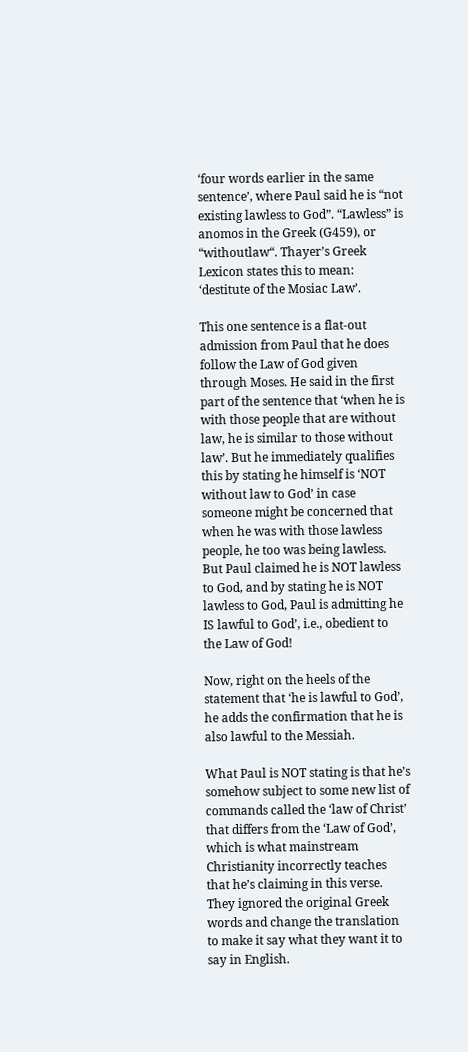‘four words earlier in the same sentence’, where Paul said he is “not existing lawless to God”. “Lawless” is anomos in the Greek (G459), or “withoutlaw“. Thayer’s Greek Lexicon states this to mean: ‘destitute of the Mosiac Law’.

This one sentence is a flat-out admission from Paul that he does follow the Law of God given through Moses. He said in the first part of the sentence that ‘when he is with those people that are without law, he is similar to those without law’. But he immediately qualifies this by stating he himself is ‘NOT without law to God’ in case someone might be concerned that when he was with those lawless people, he too was being lawless. But Paul claimed he is NOT lawless to God, and by stating he is NOT lawless to God, Paul is admitting he IS lawful to God’, i.e., obedient to the Law of God!

Now, right on the heels of the statement that ‘he is lawful to God’, he adds the confirmation that he is also lawful to the Messiah.

What Paul is NOT stating is that he’s somehow subject to some new list of commands called the ‘law of Christ’ that differs from the ‘Law of God’, which is what mainstream Christianity incorrectly teaches that he’s claiming in this verse. They ignored the original Greek words and change the translation to make it say what they want it to say in English.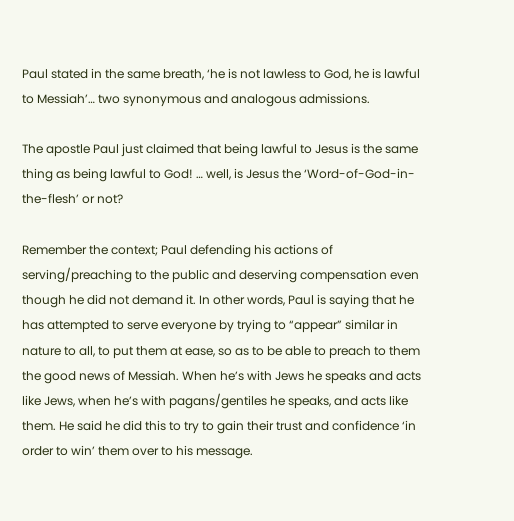Paul stated in the same breath, ‘he is not lawless to God, he is lawful to Messiah’… two synonymous and analogous admissions.

The apostle Paul just claimed that being lawful to Jesus is the same thing as being lawful to God! … well, is Jesus the ‘Word-of-God-in-the-flesh’ or not?

Remember the context; Paul defending his actions of serving/preaching to the public and deserving compensation even though he did not demand it. In other words, Paul is saying that he has attempted to serve everyone by trying to “appear” similar in nature to all, to put them at ease, so as to be able to preach to them the good news of Messiah. When he’s with Jews he speaks and acts like Jews, when he’s with pagans/gentiles he speaks, and acts like them. He said he did this to try to gain their trust and confidence ‘in order to win’ them over to his message.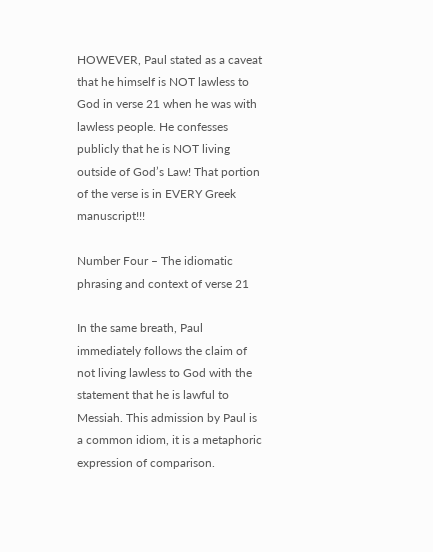HOWEVER, Paul stated as a caveat that he himself is NOT lawless to God in verse 21 when he was with lawless people. He confesses publicly that he is NOT living outside of God’s Law! That portion of the verse is in EVERY Greek manuscript!!!

Number Four – The idiomatic phrasing and context of verse 21

In the same breath, Paul immediately follows the claim of not living lawless to God with the statement that he is lawful to Messiah. This admission by Paul is a common idiom, it is a metaphoric expression of comparison.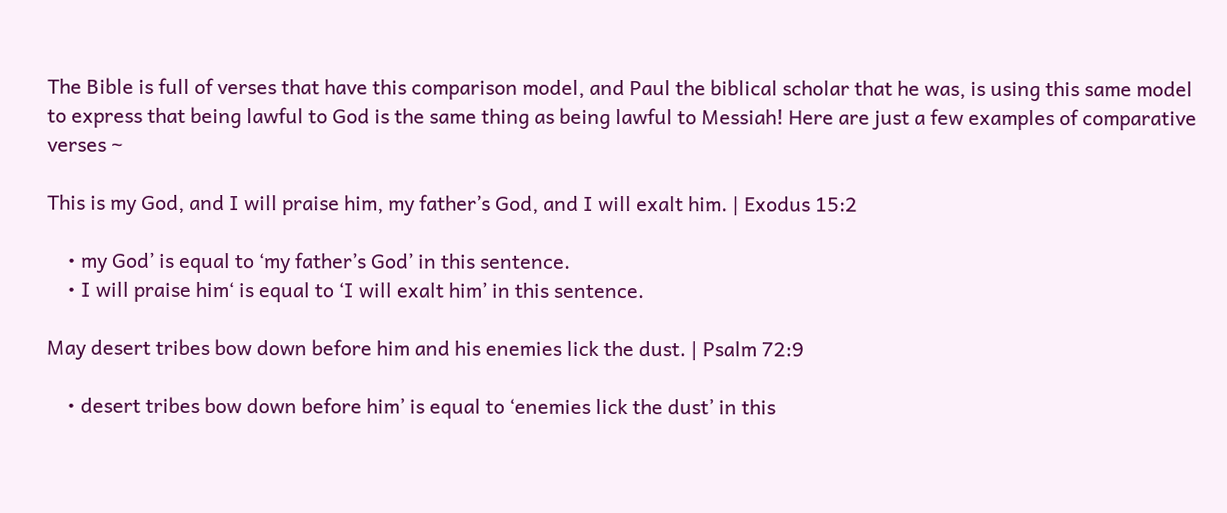The Bible is full of verses that have this comparison model, and Paul the biblical scholar that he was, is using this same model to express that being lawful to God is the same thing as being lawful to Messiah! Here are just a few examples of comparative verses ~

This is my God, and I will praise him, my father’s God, and I will exalt him. | Exodus 15:2

    • my God’ is equal to ‘my father’s God’ in this sentence.
    • I will praise him‘ is equal to ‘I will exalt him’ in this sentence.

May desert tribes bow down before him and his enemies lick the dust. | Psalm 72:9

    • desert tribes bow down before him’ is equal to ‘enemies lick the dust’ in this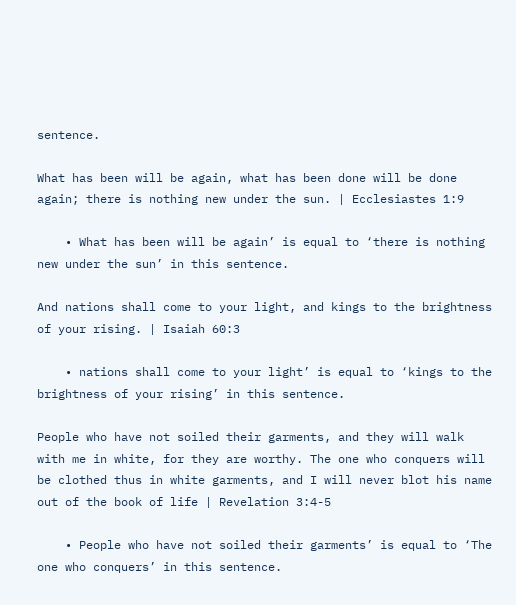sentence.

What has been will be again, what has been done will be done again; there is nothing new under the sun. | Ecclesiastes 1:9

    • What has been will be again’ is equal to ‘there is nothing new under the sun’ in this sentence.

And nations shall come to your light, and kings to the brightness of your rising. | Isaiah 60:3

    • nations shall come to your light’ is equal to ‘kings to the brightness of your rising’ in this sentence.

People who have not soiled their garments, and they will walk with me in white, for they are worthy. The one who conquers will be clothed thus in white garments, and I will never blot his name out of the book of life | Revelation 3:4-5

    • People who have not soiled their garments’ is equal to ‘The one who conquers’ in this sentence.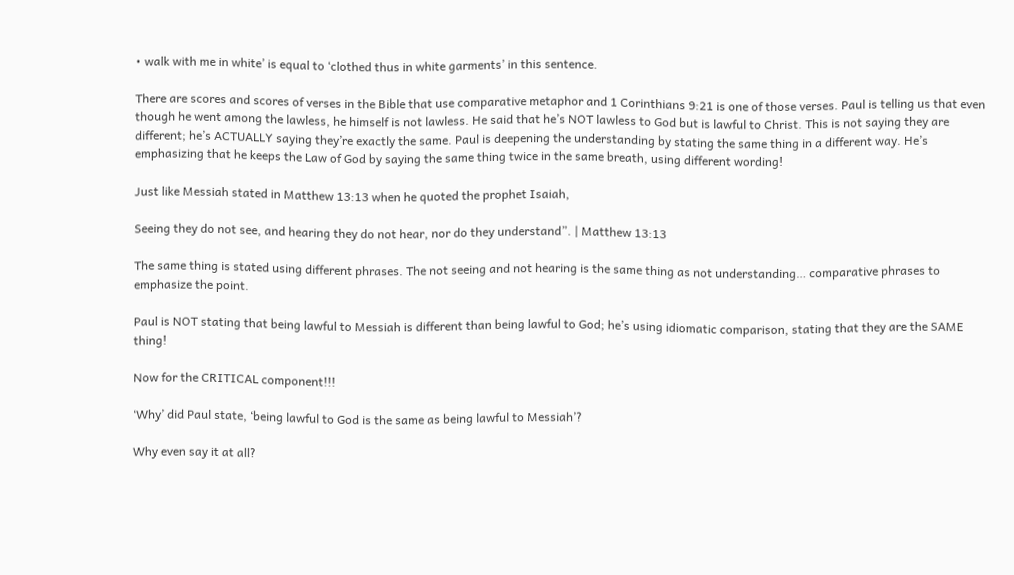• walk with me in white’ is equal to ‘clothed thus in white garments’ in this sentence.

There are scores and scores of verses in the Bible that use comparative metaphor and 1 Corinthians 9:21 is one of those verses. Paul is telling us that even though he went among the lawless, he himself is not lawless. He said that he’s NOT lawless to God but is lawful to Christ. This is not saying they are different; he’s ACTUALLY saying they’re exactly the same. Paul is deepening the understanding by stating the same thing in a different way. He’s emphasizing that he keeps the Law of God by saying the same thing twice in the same breath, using different wording!

Just like Messiah stated in Matthew 13:13 when he quoted the prophet Isaiah,

Seeing they do not see, and hearing they do not hear, nor do they understand”. | Matthew 13:13

The same thing is stated using different phrases. The not seeing and not hearing is the same thing as not understanding… comparative phrases to emphasize the point.

Paul is NOT stating that being lawful to Messiah is different than being lawful to God; he’s using idiomatic comparison, stating that they are the SAME thing!

Now for the CRITICAL component!!!

‘Why’ did Paul state, ‘being lawful to God is the same as being lawful to Messiah’?

Why even say it at all?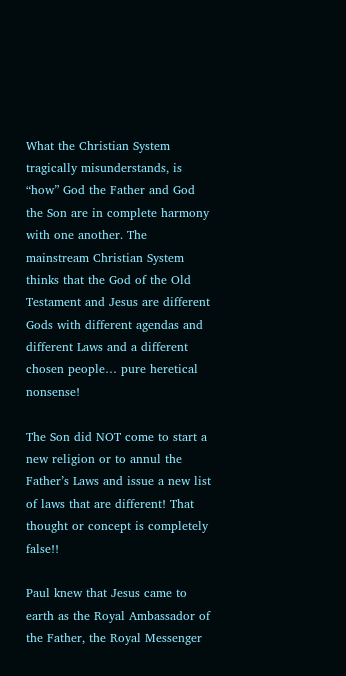What the Christian System tragically misunderstands, is “how” God the Father and God the Son are in complete harmony with one another. The mainstream Christian System thinks that the God of the Old Testament and Jesus are different Gods with different agendas and different Laws and a different chosen people… pure heretical nonsense!

The Son did NOT come to start a new religion or to annul the Father’s Laws and issue a new list of laws that are different! That thought or concept is completely false!!

Paul knew that Jesus came to earth as the Royal Ambassador of the Father, the Royal Messenger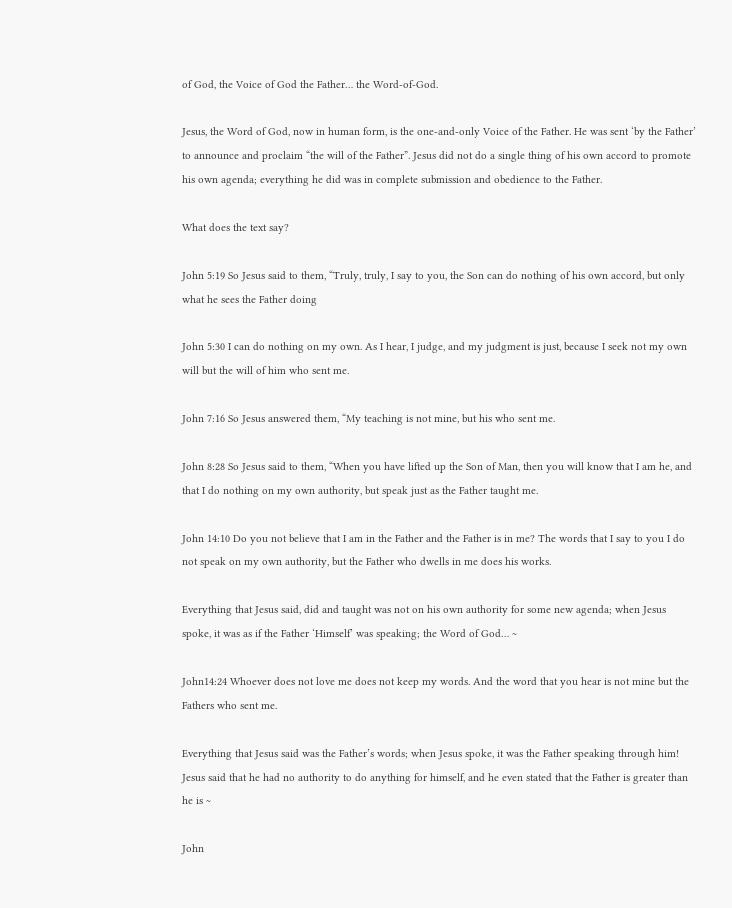of God, the Voice of God the Father… the Word-of-God.

Jesus, the Word of God, now in human form, is the one-and-only Voice of the Father. He was sent ‘by the Father’ to announce and proclaim “the will of the Father”. Jesus did not do a single thing of his own accord to promote his own agenda; everything he did was in complete submission and obedience to the Father.

What does the text say?

John 5:19 So Jesus said to them, “Truly, truly, I say to you, the Son can do nothing of his own accord, but only what he sees the Father doing

John 5:30 I can do nothing on my own. As I hear, I judge, and my judgment is just, because I seek not my own will but the will of him who sent me.

John 7:16 So Jesus answered them, “My teaching is not mine, but his who sent me.

John 8:28 So Jesus said to them, “When you have lifted up the Son of Man, then you will know that I am he, and that I do nothing on my own authority, but speak just as the Father taught me.

John 14:10 Do you not believe that I am in the Father and the Father is in me? The words that I say to you I do not speak on my own authority, but the Father who dwells in me does his works.

Everything that Jesus said, did and taught was not on his own authority for some new agenda; when Jesus spoke, it was as if the Father ‘Himself’ was speaking; the Word of God… ~

John14:24 Whoever does not love me does not keep my words. And the word that you hear is not mine but the Fathers who sent me.

Everything that Jesus said was the Father’s words; when Jesus spoke, it was the Father speaking through him! Jesus said that he had no authority to do anything for himself, and he even stated that the Father is greater than he is ~

John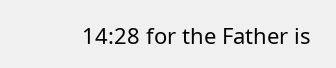14:28 for the Father is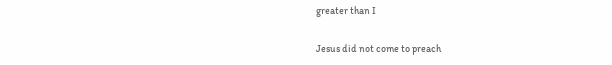greater than I

Jesus did not come to preach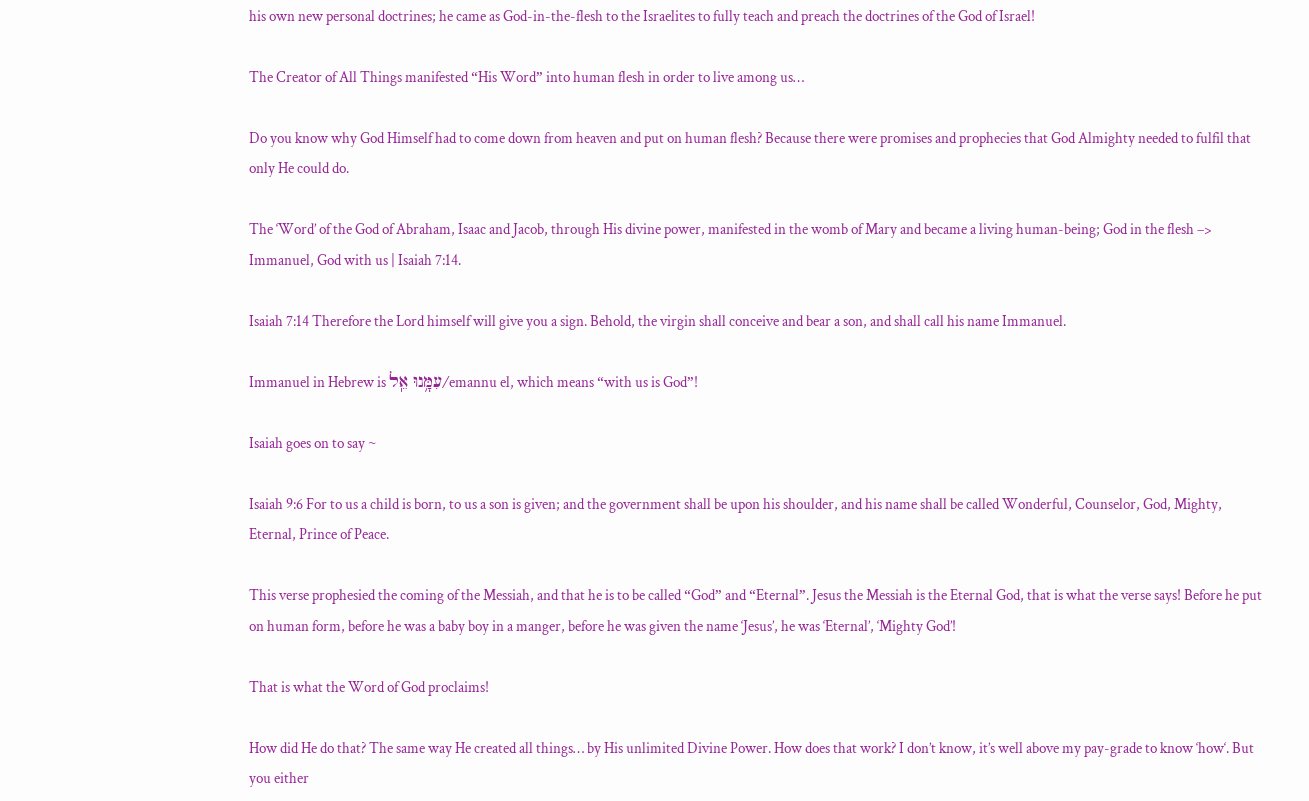his own new personal doctrines; he came as God-in-the-flesh to the Israelites to fully teach and preach the doctrines of the God of Israel!

The Creator of All Things manifested “His Word” into human flesh in order to live among us…

Do you know why God Himself had to come down from heaven and put on human flesh? Because there were promises and prophecies that God Almighty needed to fulfil that only He could do.

The ‘Word’ of the God of Abraham, Isaac and Jacob, through His divine power, manifested in the womb of Mary and became a living human-being; God in the flesh –> Immanuel, God with us | Isaiah 7:14.

Isaiah 7:14 Therefore the Lord himself will give you a sign. Behold, the virgin shall conceive and bear a son, and shall call his name Immanuel.

Immanuel in Hebrew is עִמָּ֥נוּ אֵֽל/emannu el, which means “with us is God”!

Isaiah goes on to say ~

Isaiah 9:6 For to us a child is born, to us a son is given; and the government shall be upon his shoulder, and his name shall be called Wonderful, Counselor, God, Mighty, Eternal, Prince of Peace.

This verse prophesied the coming of the Messiah, and that he is to be called “God” and “Eternal”. Jesus the Messiah is the Eternal God, that is what the verse says! Before he put on human form, before he was a baby boy in a manger, before he was given the name ‘Jesus’, he was ‘Eternal’, ‘Mighty God’!

That is what the Word of God proclaims!

How did He do that? The same way He created all things… by His unlimited Divine Power. How does that work? I don’t know, it’s well above my pay-grade to know ‘how‘. But you either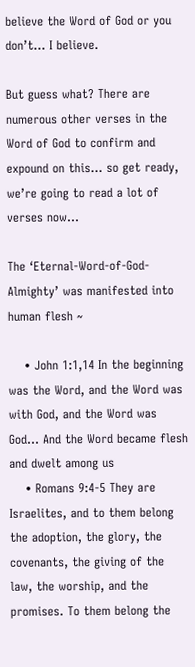believe the Word of God or you don’t… I believe.

But guess what? There are numerous other verses in the Word of God to confirm and expound on this… so get ready, we’re going to read a lot of verses now…

The ‘Eternal-Word-of-God-Almighty’ was manifested into human flesh ~

    • John 1:1,14 In the beginning was the Word, and the Word was with God, and the Word was God… And the Word became flesh and dwelt among us
    • Romans 9:4-5 They are Israelites, and to them belong the adoption, the glory, the covenants, the giving of the law, the worship, and the promises. To them belong the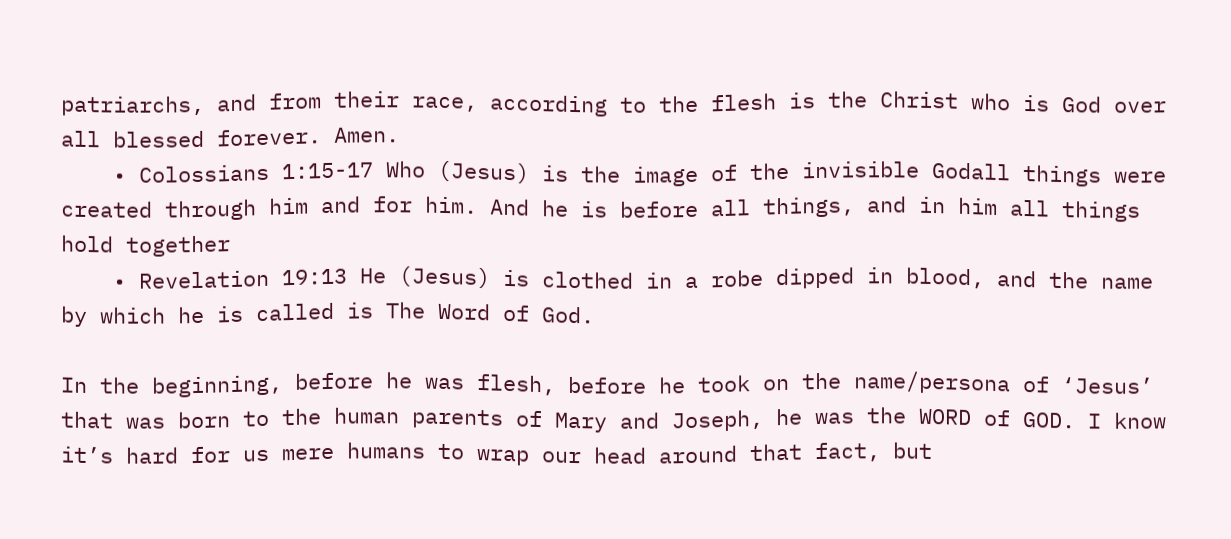patriarchs, and from their race, according to the flesh is the Christ who is God over all blessed forever. Amen.
    • Colossians 1:15-17 Who (Jesus) is the image of the invisible Godall things were created through him and for him. And he is before all things, and in him all things hold together
    • Revelation 19:13 He (Jesus) is clothed in a robe dipped in blood, and the name by which he is called is The Word of God.

In the beginning, before he was flesh, before he took on the name/persona of ‘Jesus’ that was born to the human parents of Mary and Joseph, he was the WORD of GOD. I know it’s hard for us mere humans to wrap our head around that fact, but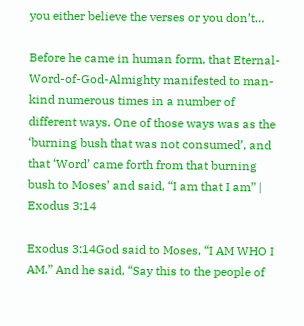you either believe the verses or you don’t…

Before he came in human form, that Eternal-Word-of-God-Almighty manifested to man-kind numerous times in a number of different ways. One of those ways was as the ‘burning bush that was not consumed’, and that ‘Word’ came forth from that burning bush to Moses’ and said, “I am that I am” | Exodus 3:14

Exodus 3:14God said to Moses, “I AM WHO I AM.” And he said, “Say this to the people of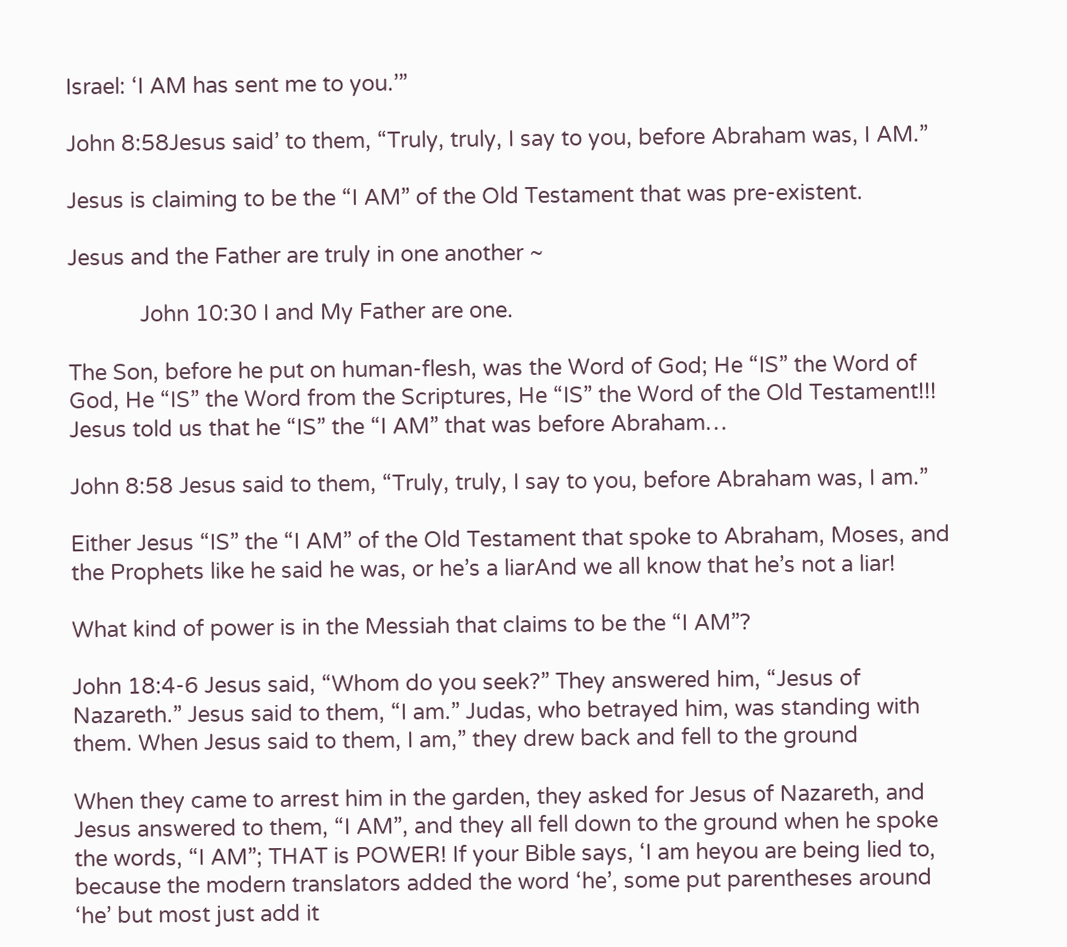Israel: ‘I AM has sent me to you.’”

John 8:58Jesus said’ to them, “Truly, truly, I say to you, before Abraham was, I AM.”

Jesus is claiming to be the “I AM” of the Old Testament that was pre-existent.

Jesus and the Father are truly in one another ~

            John 10:30 I and My Father are one.

The Son, before he put on human-flesh, was the Word of God; He “IS” the Word of God, He “IS” the Word from the Scriptures, He “IS” the Word of the Old Testament!!! Jesus told us that he “IS” the “I AM” that was before Abraham…

John 8:58 Jesus said to them, “Truly, truly, I say to you, before Abraham was, I am.”

Either Jesus “IS” the “I AM” of the Old Testament that spoke to Abraham, Moses, and the Prophets like he said he was, or he’s a liarAnd we all know that he’s not a liar!

What kind of power is in the Messiah that claims to be the “I AM”?

John 18:4-6 Jesus said, “Whom do you seek?” They answered him, “Jesus of Nazareth.” Jesus said to them, “I am.” Judas, who betrayed him, was standing with them. When Jesus said to them, I am,” they drew back and fell to the ground

When they came to arrest him in the garden, they asked for Jesus of Nazareth, and Jesus answered to them, “I AM”, and they all fell down to the ground when he spoke the words, “I AM”; THAT is POWER! If your Bible says, ‘I am heyou are being lied to, because the modern translators added the word ‘he’, some put parentheses around ‘he’ but most just add it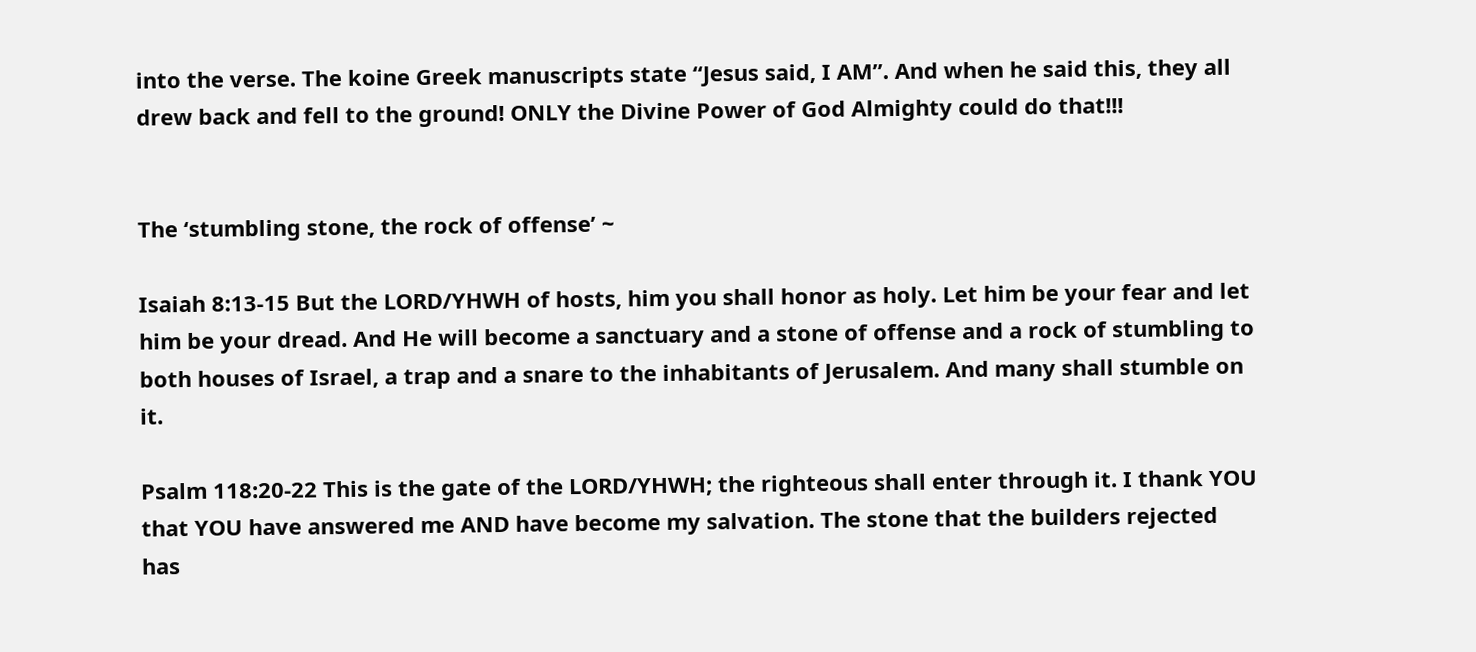into the verse. The koine Greek manuscripts state “Jesus said, I AM”. And when he said this, they all drew back and fell to the ground! ONLY the Divine Power of God Almighty could do that!!!


The ‘stumbling stone, the rock of offense’ ~

Isaiah 8:13-15 But the LORD/YHWH of hosts, him you shall honor as holy. Let him be your fear and let him be your dread. And He will become a sanctuary and a stone of offense and a rock of stumbling to both houses of Israel, a trap and a snare to the inhabitants of Jerusalem. And many shall stumble on it.

Psalm 118:20-22 This is the gate of the LORD/YHWH; the righteous shall enter through it. I thank YOU that YOU have answered me AND have become my salvation. The stone that the builders rejected has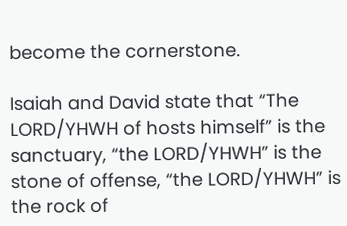become the cornerstone.

Isaiah and David state that “The LORD/YHWH of hosts himself” is the sanctuary, “the LORD/YHWH” is the stone of offense, “the LORD/YHWH” is the rock of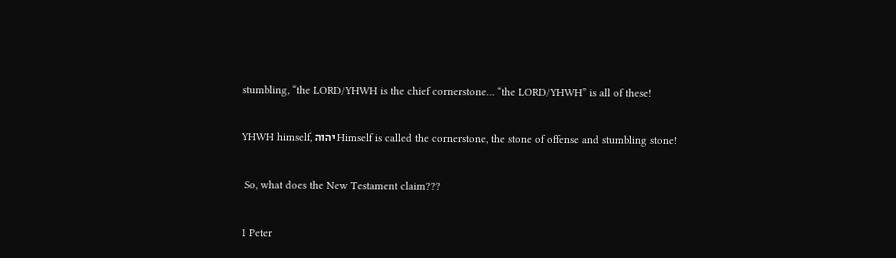stumbling, “the LORD/YHWH is the chief cornerstone… “the LORD/YHWH” is all of these!

YHWH himself, יהוה Himself is called the cornerstone, the stone of offense and stumbling stone!

 So, what does the New Testament claim???

1 Peter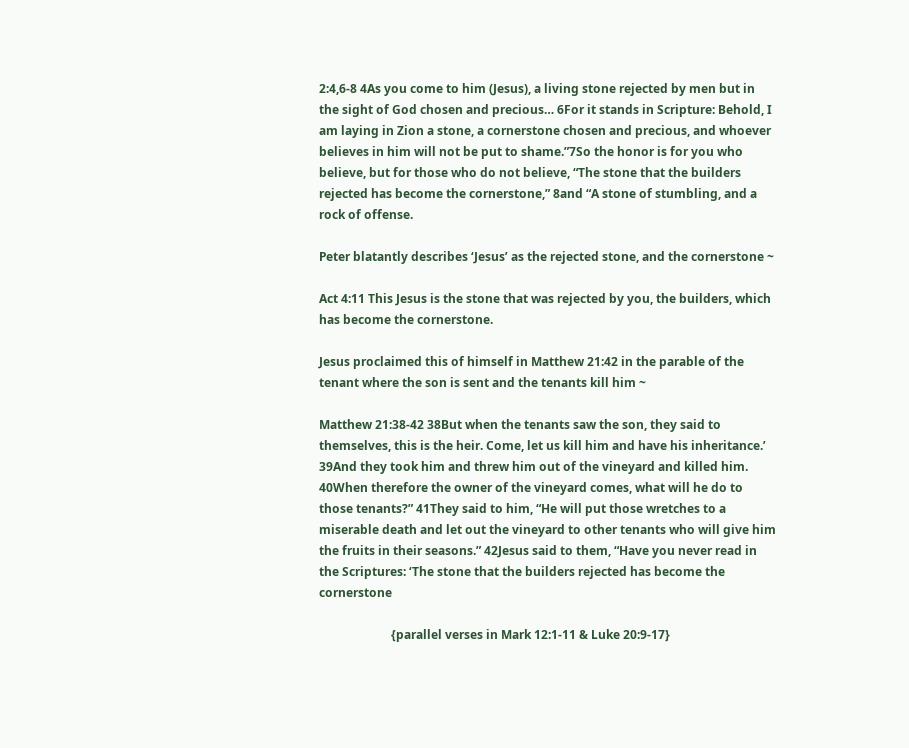2:4,6-8 4As you come to him (Jesus), a living stone rejected by men but in the sight of God chosen and precious… 6For it stands in Scripture: Behold, I am laying in Zion a stone, a cornerstone chosen and precious, and whoever believes in him will not be put to shame.”7So the honor is for you who believe, but for those who do not believe, “The stone that the builders rejected has become the cornerstone,” 8and “A stone of stumbling, and a rock of offense.

Peter blatantly describes ‘Jesus’ as the rejected stone, and the cornerstone ~

Act 4:11 This Jesus is the stone that was rejected by you, the builders, which has become the cornerstone.

Jesus proclaimed this of himself in Matthew 21:42 in the parable of the tenant where the son is sent and the tenants kill him ~

Matthew 21:38-42 38But when the tenants saw the son, they said to themselves, this is the heir. Come, let us kill him and have his inheritance.’ 39And they took him and threw him out of the vineyard and killed him. 40When therefore the owner of the vineyard comes, what will he do to those tenants?” 41They said to him, “He will put those wretches to a miserable death and let out the vineyard to other tenants who will give him the fruits in their seasons.” 42Jesus said to them, “Have you never read in the Scriptures: ‘The stone that the builders rejected has become the cornerstone

                        {parallel verses in Mark 12:1-11 & Luke 20:9-17}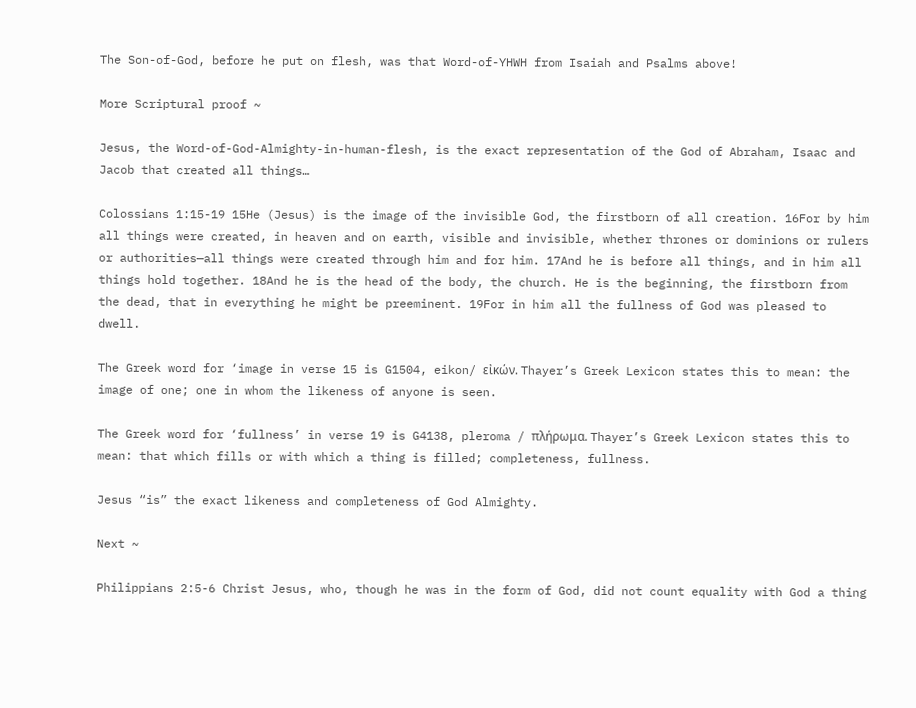The Son-of-God, before he put on flesh, was that Word-of-YHWH from Isaiah and Psalms above!

More Scriptural proof ~

Jesus, the Word-of-God-Almighty-in-human-flesh, is the exact representation of the God of Abraham, Isaac and Jacob that created all things…

Colossians 1:15-19 15He (Jesus) is the image of the invisible God, the firstborn of all creation. 16For by him all things were created, in heaven and on earth, visible and invisible, whether thrones or dominions or rulers or authorities—all things were created through him and for him. 17And he is before all things, and in him all things hold together. 18And he is the head of the body, the church. He is the beginning, the firstborn from the dead, that in everything he might be preeminent. 19For in him all the fullness of God was pleased to dwell.

The Greek word for ‘image in verse 15 is G1504, eikon/ εἰκών. Thayer’s Greek Lexicon states this to mean: the image of one; one in whom the likeness of anyone is seen.

The Greek word for ‘fullness’ in verse 19 is G4138, pleroma / πλήρωμα. Thayer’s Greek Lexicon states this to mean: that which fills or with which a thing is filled; completeness, fullness.

Jesus “is” the exact likeness and completeness of God Almighty.

Next ~

Philippians 2:5-6 Christ Jesus, who, though he was in the form of God, did not count equality with God a thing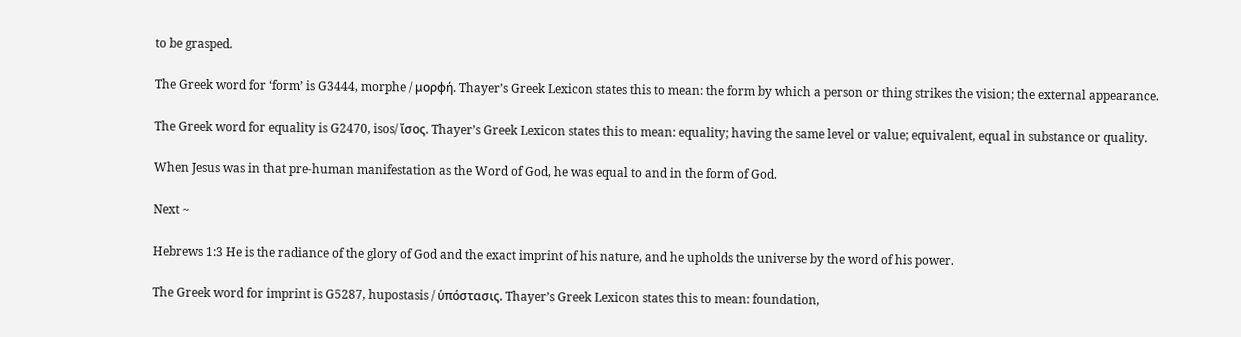to be grasped.

The Greek word for ‘form’ is G3444, morphe / μορφή. Thayer’s Greek Lexicon states this to mean: the form by which a person or thing strikes the vision; the external appearance.

The Greek word for equality is G2470, isos/ ἴσος. Thayer’s Greek Lexicon states this to mean: equality; having the same level or value; equivalent, equal in substance or quality.

When Jesus was in that pre-human manifestation as the Word of God, he was equal to and in the form of God.

Next ~

Hebrews 1:3 He is the radiance of the glory of God and the exact imprint of his nature, and he upholds the universe by the word of his power.

The Greek word for imprint is G5287, hupostasis / ὑπόστασις. Thayer’s Greek Lexicon states this to mean: foundation,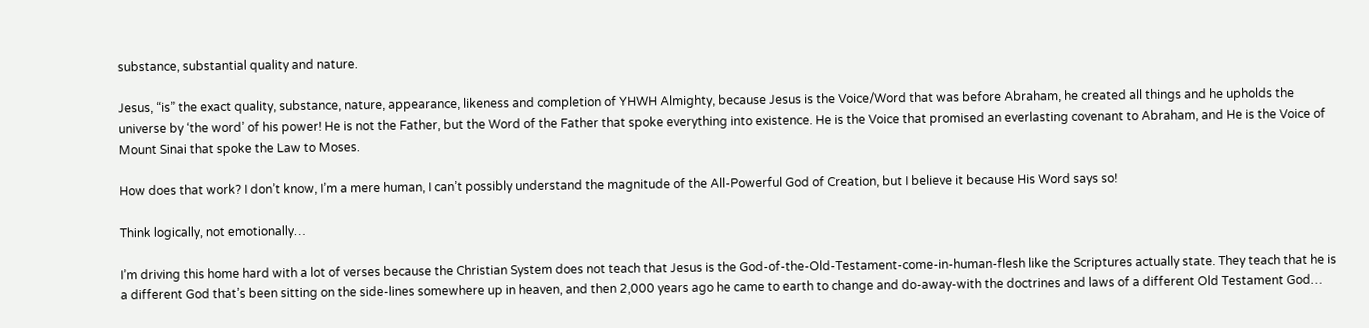substance, substantial quality and nature.

Jesus, “is” the exact quality, substance, nature, appearance, likeness and completion of YHWH Almighty, because Jesus is the Voice/Word that was before Abraham, he created all things and he upholds the universe by ‘the word’ of his power! He is not the Father, but the Word of the Father that spoke everything into existence. He is the Voice that promised an everlasting covenant to Abraham, and He is the Voice of Mount Sinai that spoke the Law to Moses.

How does that work? I don’t know, I’m a mere human, I can’t possibly understand the magnitude of the All-Powerful God of Creation, but I believe it because His Word says so!

Think logically, not emotionally…

I’m driving this home hard with a lot of verses because the Christian System does not teach that Jesus is the God-of-the-Old-Testament-come-in-human-flesh like the Scriptures actually state. They teach that he is a different God that’s been sitting on the side-lines somewhere up in heaven, and then 2,000 years ago he came to earth to change and do-away-with the doctrines and laws of a different Old Testament God…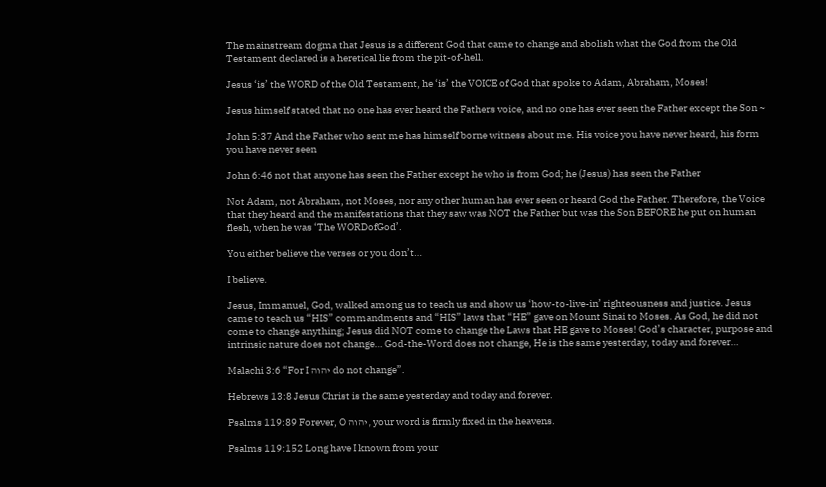The mainstream dogma that Jesus is a different God that came to change and abolish what the God from the Old Testament declared is a heretical lie from the pit-of-hell.

Jesus ‘is’ the WORD of the Old Testament, he ‘is’ the VOICE of God that spoke to Adam, Abraham, Moses!

Jesus himself stated that no one has ever heard the Fathers voice, and no one has ever seen the Father except the Son ~

John 5:37 And the Father who sent me has himself borne witness about me. His voice you have never heard, his form you have never seen

John 6:46 not that anyone has seen the Father except he who is from God; he (Jesus) has seen the Father

Not Adam, not Abraham, not Moses, nor any other human has ever seen or heard God the Father. Therefore, the Voice that they heard and the manifestations that they saw was NOT the Father but was the Son BEFORE he put on human flesh, when he was ‘The WORDofGod’.

You either believe the verses or you don’t…

I believe.

Jesus, Immanuel, God, walked among us to teach us and show us ‘how-to-live-in’ righteousness and justice. Jesus came to teach us “HIS” commandments and “HIS” laws that “HE” gave on Mount Sinai to Moses. As God, he did not come to change anything; Jesus did NOT come to change the Laws that HE gave to Moses! God’s character, purpose and intrinsic nature does not change… God-the-Word does not change, He is the same yesterday, today and forever…

Malachi 3:6 “For I יהוה do not change”.

Hebrews 13:8 Jesus Christ is the same yesterday and today and forever.

Psalms 119:89 Forever, O יהוה, your word is firmly fixed in the heavens.

Psalms 119:152 Long have I known from your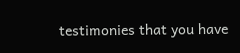testimonies that you have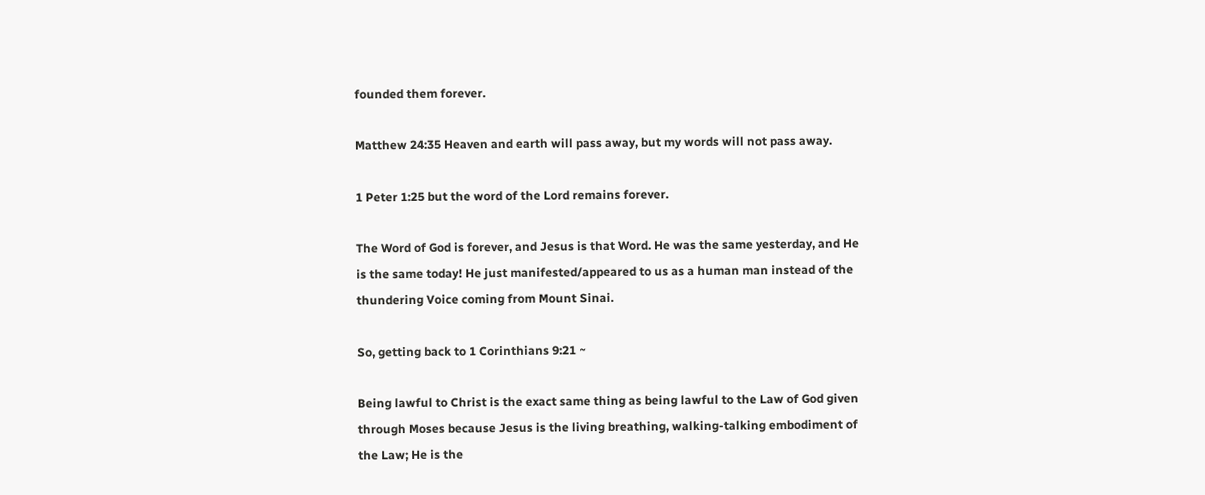founded them forever.

Matthew 24:35 Heaven and earth will pass away, but my words will not pass away.

1 Peter 1:25 but the word of the Lord remains forever.

The Word of God is forever, and Jesus is that Word. He was the same yesterday, and He is the same today! He just manifested/appeared to us as a human man instead of the thundering Voice coming from Mount Sinai.

So, getting back to 1 Corinthians 9:21 ~

Being lawful to Christ is the exact same thing as being lawful to the Law of God given through Moses because Jesus is the living breathing, walking-talking embodiment of the Law; He is the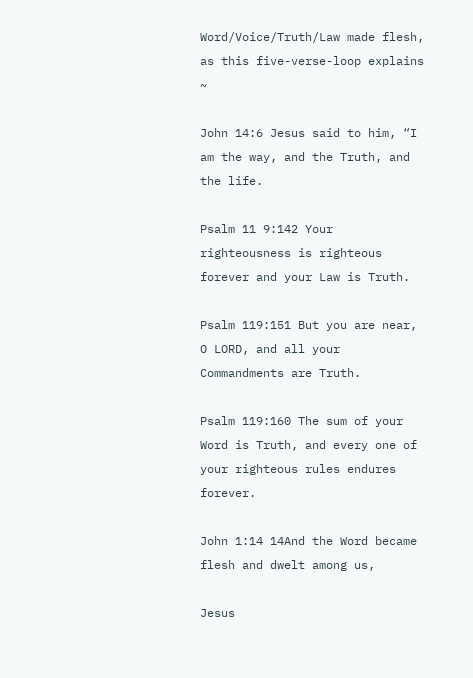Word/Voice/Truth/Law made flesh, as this five-verse-loop explains ~

John 14:6 Jesus said to him, “I am the way, and the Truth, and the life.

Psalm 11 9:142 Your righteousness is righteous forever and your Law is Truth.

Psalm 119:151 But you are near, O LORD, and all your Commandments are Truth.

Psalm 119:160 The sum of your Word is Truth, and every one of your righteous rules endures forever.

John 1:14 14And the Word became flesh and dwelt among us,

Jesus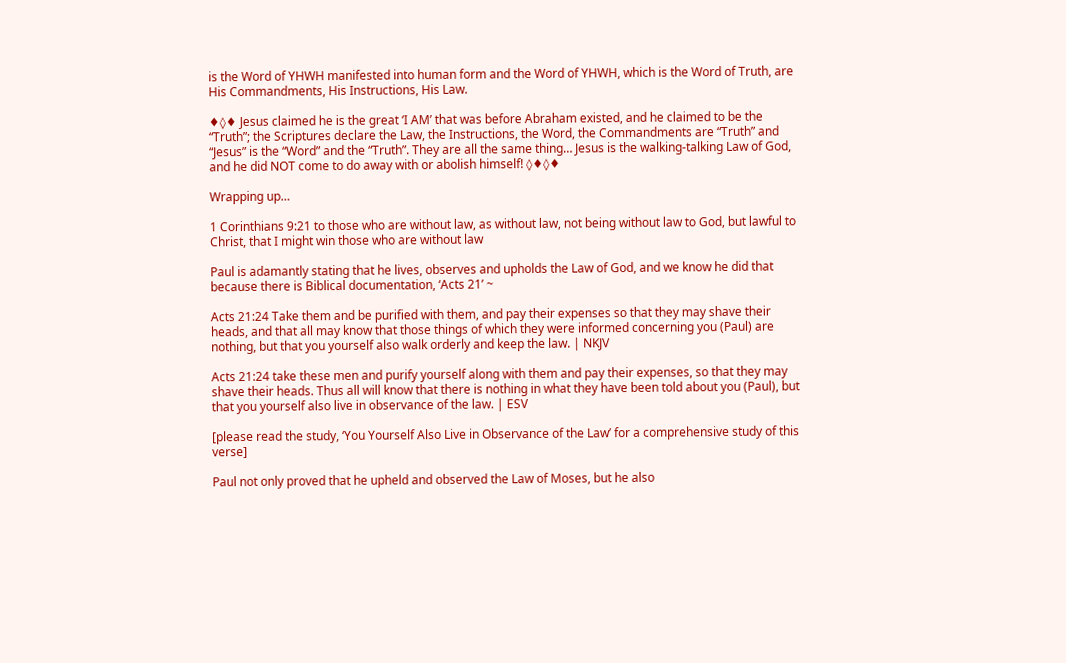is the Word of YHWH manifested into human form and the Word of YHWH, which is the Word of Truth, are His Commandments, His Instructions, His Law.

♦◊♦ Jesus claimed he is the great ‘I AM’ that was before Abraham existed, and he claimed to be the “Truth”; the Scriptures declare the Law, the Instructions, the Word, the Commandments are “Truth” and “Jesus” is the “Word” and the “Truth”. They are all the same thing… Jesus is the walking-talking Law of God, and he did NOT come to do away with or abolish himself! ◊♦◊♦

Wrapping up…

1 Corinthians 9:21 to those who are without law, as without law, not being without law to God, but lawful to Christ, that I might win those who are without law

Paul is adamantly stating that he lives, observes and upholds the Law of God, and we know he did that because there is Biblical documentation, ‘Acts 21’ ~

Acts 21:24 Take them and be purified with them, and pay their expenses so that they may shave their heads, and that all may know that those things of which they were informed concerning you (Paul) are nothing, but that you yourself also walk orderly and keep the law. | NKJV

Acts 21:24 take these men and purify yourself along with them and pay their expenses, so that they may shave their heads. Thus all will know that there is nothing in what they have been told about you (Paul), but that you yourself also live in observance of the law. | ESV

[please read the study, ‘You Yourself Also Live in Observance of the Law’ for a comprehensive study of this verse]

Paul not only proved that he upheld and observed the Law of Moses, but he also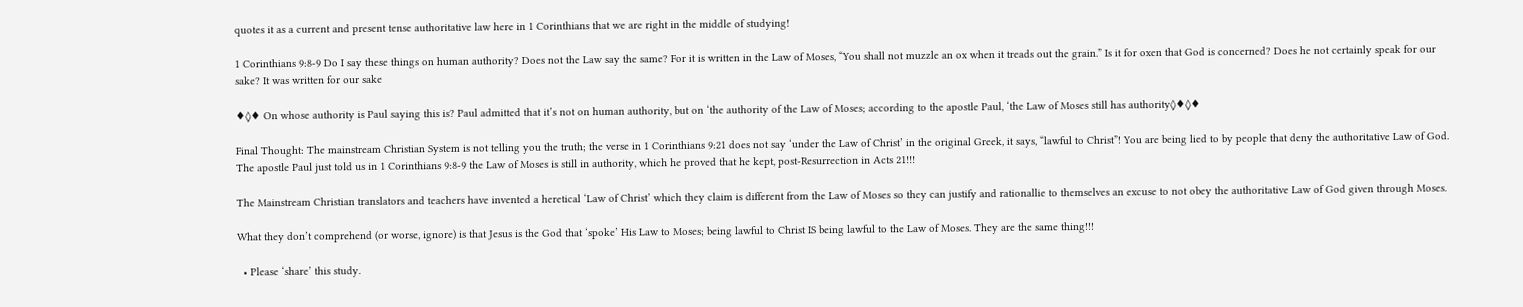quotes it as a current and present tense authoritative law here in 1 Corinthians that we are right in the middle of studying!

1 Corinthians 9:8-9 Do I say these things on human authority? Does not the Law say the same? For it is written in the Law of Moses, “You shall not muzzle an ox when it treads out the grain.” Is it for oxen that God is concerned? Does he not certainly speak for our sake? It was written for our sake

♦◊♦ On whose authority is Paul saying this is? Paul admitted that it’s not on human authority, but on ‘the authority of the Law of Moses; according to the apostle Paul, ‘the Law of Moses still has authority◊♦◊♦

Final Thought: The mainstream Christian System is not telling you the truth; the verse in 1 Corinthians 9:21 does not say ‘under the Law of Christ’ in the original Greek, it says, “lawful to Christ”! You are being lied to by people that deny the authoritative Law of God. The apostle Paul just told us in 1 Corinthians 9:8-9 the Law of Moses is still in authority, which he proved that he kept, post-Resurrection in Acts 21!!!

The Mainstream Christian translators and teachers have invented a heretical ‘Law of Christ’ which they claim is different from the Law of Moses so they can justify and rationallie to themselves an excuse to not obey the authoritative Law of God given through Moses.

What they don’t comprehend (or worse, ignore) is that Jesus is the God that ‘spoke’ His Law to Moses; being lawful to Christ IS being lawful to the Law of Moses. They are the same thing!!!

  • Please ‘share’ this study.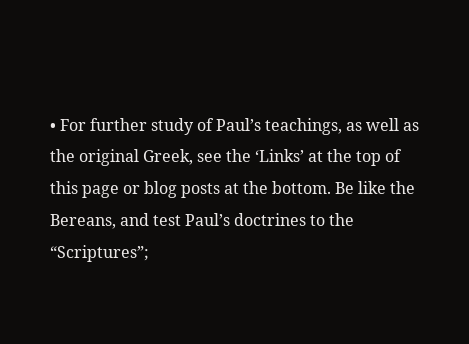• For further study of Paul’s teachings, as well as the original Greek, see the ‘Links’ at the top of this page or blog posts at the bottom. Be like the Bereans, and test Paul’s doctrines to the “Scriptures”;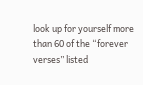look up for yourself more than 60 of the “forever verses” listed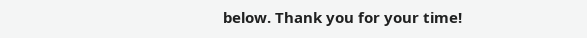below. Thank you for your time!